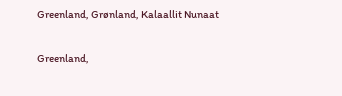Greenland, Grønland, Kalaallit Nunaat

Greenland,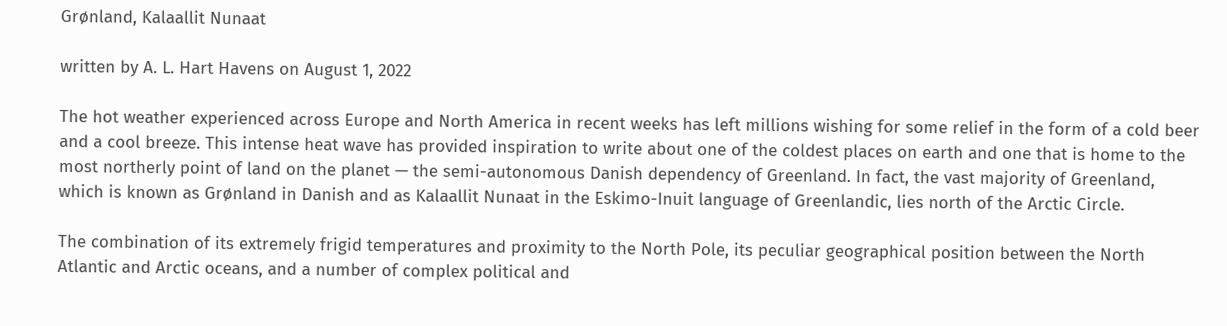Grønland, Kalaallit Nunaat

written by A. L. Hart Havens on August 1, 2022

The hot weather experienced across Europe and North America in recent weeks has left millions wishing for some relief in the form of a cold beer and a cool breeze. This intense heat wave has provided inspiration to write about one of the coldest places on earth and one that is home to the most northerly point of land on the planet — the semi-autonomous Danish dependency of Greenland. In fact, the vast majority of Greenland, which is known as Grønland in Danish and as Kalaallit Nunaat in the Eskimo-Inuit language of Greenlandic, lies north of the Arctic Circle.

The combination of its extremely frigid temperatures and proximity to the North Pole, its peculiar geographical position between the North Atlantic and Arctic oceans, and a number of complex political and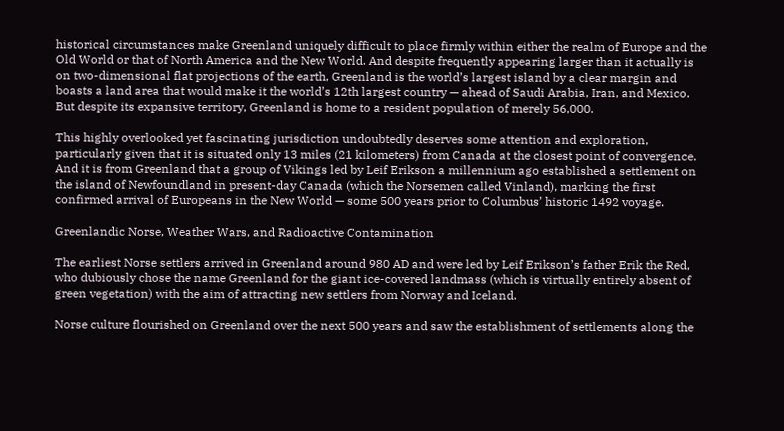historical circumstances make Greenland uniquely difficult to place firmly within either the realm of Europe and the Old World or that of North America and the New World. And despite frequently appearing larger than it actually is on two-dimensional flat projections of the earth, Greenland is the world’s largest island by a clear margin and boasts a land area that would make it the world’s 12th largest country — ahead of Saudi Arabia, Iran, and Mexico. But despite its expansive territory, Greenland is home to a resident population of merely 56,000.

This highly overlooked yet fascinating jurisdiction undoubtedly deserves some attention and exploration, particularly given that it is situated only 13 miles (21 kilometers) from Canada at the closest point of convergence. And it is from Greenland that a group of Vikings led by Leif Erikson a millennium ago established a settlement on the island of Newfoundland in present-day Canada (which the Norsemen called Vinland), marking the first confirmed arrival of Europeans in the New World — some 500 years prior to Columbus’ historic 1492 voyage.

Greenlandic Norse, Weather Wars, and Radioactive Contamination

The earliest Norse settlers arrived in Greenland around 980 AD and were led by Leif Erikson’s father Erik the Red, who dubiously chose the name Greenland for the giant ice-covered landmass (which is virtually entirely absent of green vegetation) with the aim of attracting new settlers from Norway and Iceland.

Norse culture flourished on Greenland over the next 500 years and saw the establishment of settlements along the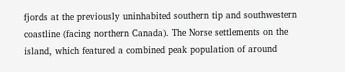fjords at the previously uninhabited southern tip and southwestern coastline (facing northern Canada). The Norse settlements on the island, which featured a combined peak population of around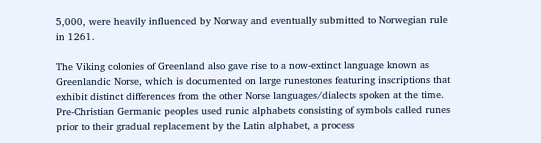5,000, were heavily influenced by Norway and eventually submitted to Norwegian rule in 1261.

The Viking colonies of Greenland also gave rise to a now-extinct language known as Greenlandic Norse, which is documented on large runestones featuring inscriptions that exhibit distinct differences from the other Norse languages/dialects spoken at the time. Pre-Christian Germanic peoples used runic alphabets consisting of symbols called runes prior to their gradual replacement by the Latin alphabet, a process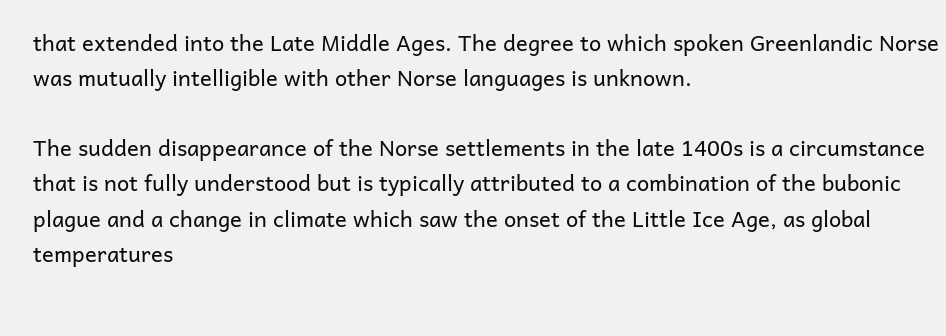that extended into the Late Middle Ages. The degree to which spoken Greenlandic Norse was mutually intelligible with other Norse languages is unknown.

The sudden disappearance of the Norse settlements in the late 1400s is a circumstance that is not fully understood but is typically attributed to a combination of the bubonic plague and a change in climate which saw the onset of the Little Ice Age, as global temperatures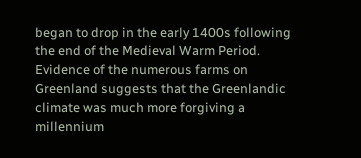began to drop in the early 1400s following the end of the Medieval Warm Period. Evidence of the numerous farms on Greenland suggests that the Greenlandic climate was much more forgiving a millennium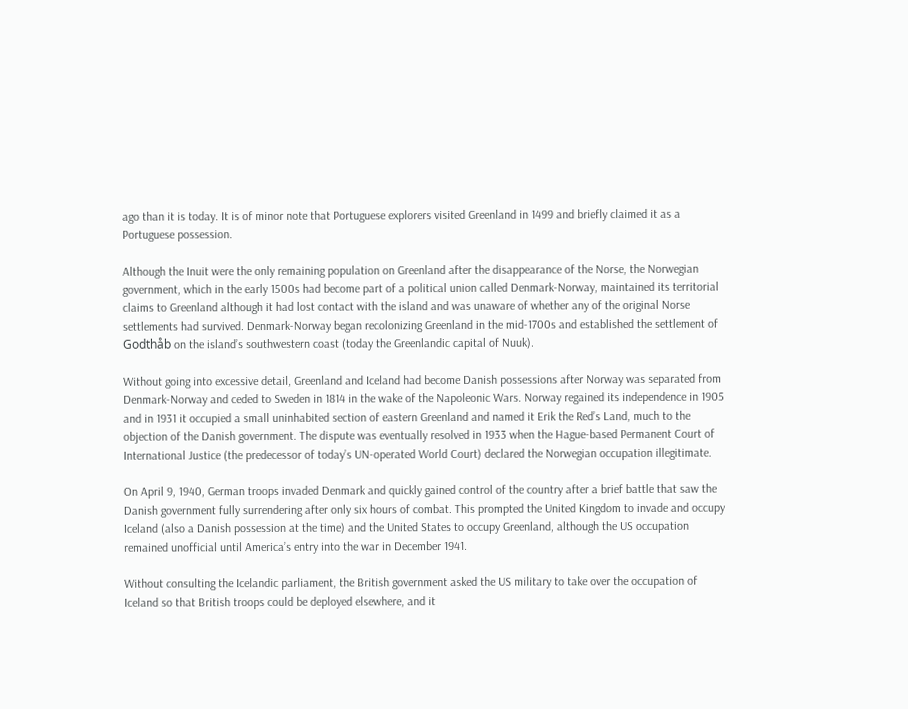ago than it is today. It is of minor note that Portuguese explorers visited Greenland in 1499 and briefly claimed it as a Portuguese possession.

Although the Inuit were the only remaining population on Greenland after the disappearance of the Norse, the Norwegian government, which in the early 1500s had become part of a political union called Denmark-Norway, maintained its territorial claims to Greenland although it had lost contact with the island and was unaware of whether any of the original Norse settlements had survived. Denmark-Norway began recolonizing Greenland in the mid-1700s and established the settlement of Godthåb on the island’s southwestern coast (today the Greenlandic capital of Nuuk).

Without going into excessive detail, Greenland and Iceland had become Danish possessions after Norway was separated from Denmark-Norway and ceded to Sweden in 1814 in the wake of the Napoleonic Wars. Norway regained its independence in 1905 and in 1931 it occupied a small uninhabited section of eastern Greenland and named it Erik the Red’s Land, much to the objection of the Danish government. The dispute was eventually resolved in 1933 when the Hague-based Permanent Court of International Justice (the predecessor of today’s UN-operated World Court) declared the Norwegian occupation illegitimate.

On April 9, 1940, German troops invaded Denmark and quickly gained control of the country after a brief battle that saw the Danish government fully surrendering after only six hours of combat. This prompted the United Kingdom to invade and occupy Iceland (also a Danish possession at the time) and the United States to occupy Greenland, although the US occupation remained unofficial until America’s entry into the war in December 1941.

Without consulting the Icelandic parliament, the British government asked the US military to take over the occupation of Iceland so that British troops could be deployed elsewhere, and it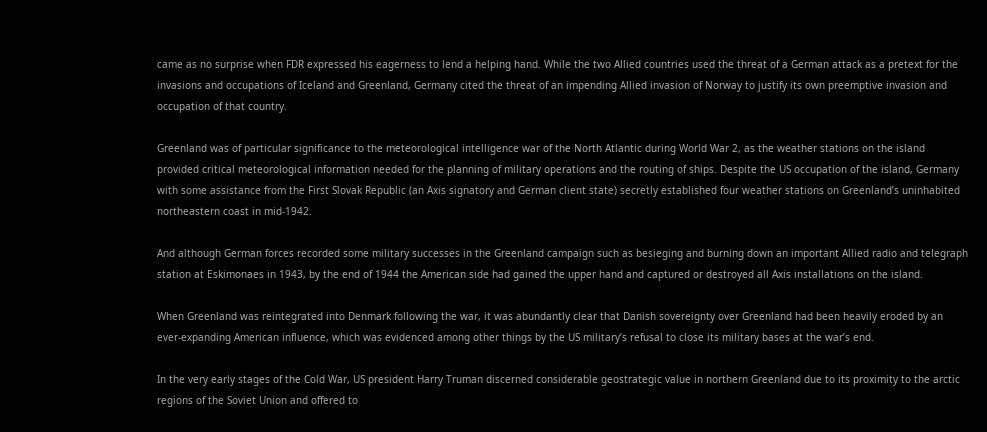came as no surprise when FDR expressed his eagerness to lend a helping hand. While the two Allied countries used the threat of a German attack as a pretext for the invasions and occupations of Iceland and Greenland, Germany cited the threat of an impending Allied invasion of Norway to justify its own preemptive invasion and occupation of that country.

Greenland was of particular significance to the meteorological intelligence war of the North Atlantic during World War 2, as the weather stations on the island provided critical meteorological information needed for the planning of military operations and the routing of ships. Despite the US occupation of the island, Germany with some assistance from the First Slovak Republic (an Axis signatory and German client state) secretly established four weather stations on Greenland’s uninhabited northeastern coast in mid-1942.

And although German forces recorded some military successes in the Greenland campaign such as besieging and burning down an important Allied radio and telegraph station at Eskimonaes in 1943, by the end of 1944 the American side had gained the upper hand and captured or destroyed all Axis installations on the island.

When Greenland was reintegrated into Denmark following the war, it was abundantly clear that Danish sovereignty over Greenland had been heavily eroded by an ever-expanding American influence, which was evidenced among other things by the US military’s refusal to close its military bases at the war’s end.

In the very early stages of the Cold War, US president Harry Truman discerned considerable geostrategic value in northern Greenland due to its proximity to the arctic regions of the Soviet Union and offered to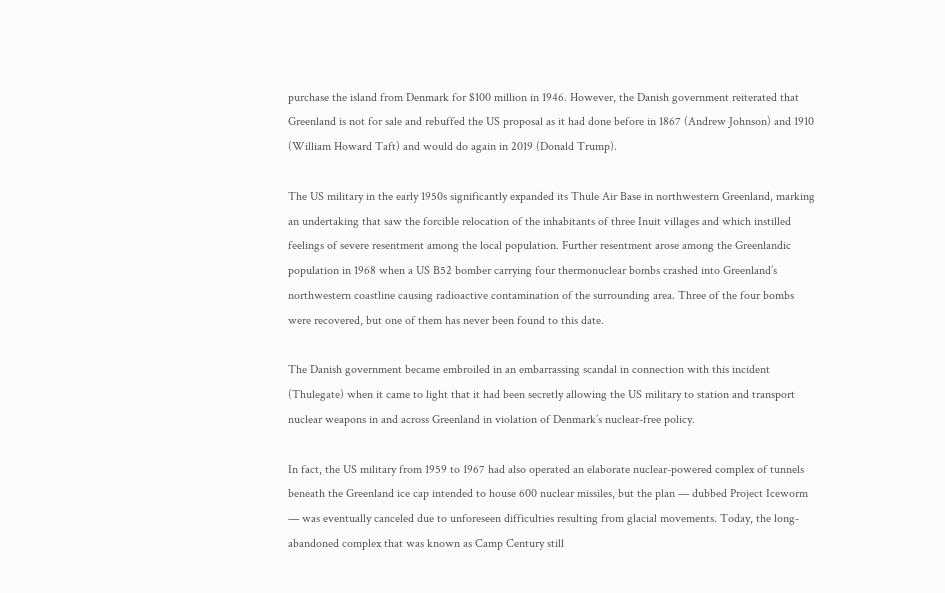purchase the island from Denmark for $100 million in 1946. However, the Danish government reiterated that Greenland is not for sale and rebuffed the US proposal as it had done before in 1867 (Andrew Johnson) and 1910 (William Howard Taft) and would do again in 2019 (Donald Trump).

The US military in the early 1950s significantly expanded its Thule Air Base in northwestern Greenland, marking an undertaking that saw the forcible relocation of the inhabitants of three Inuit villages and which instilled feelings of severe resentment among the local population. Further resentment arose among the Greenlandic population in 1968 when a US B52 bomber carrying four thermonuclear bombs crashed into Greenland’s northwestern coastline causing radioactive contamination of the surrounding area. Three of the four bombs were recovered, but one of them has never been found to this date.

The Danish government became embroiled in an embarrassing scandal in connection with this incident (Thulegate) when it came to light that it had been secretly allowing the US military to station and transport nuclear weapons in and across Greenland in violation of Denmark’s nuclear-free policy.

In fact, the US military from 1959 to 1967 had also operated an elaborate nuclear-powered complex of tunnels beneath the Greenland ice cap intended to house 600 nuclear missiles, but the plan — dubbed Project Iceworm — was eventually canceled due to unforeseen difficulties resulting from glacial movements. Today, the long-abandoned complex that was known as Camp Century still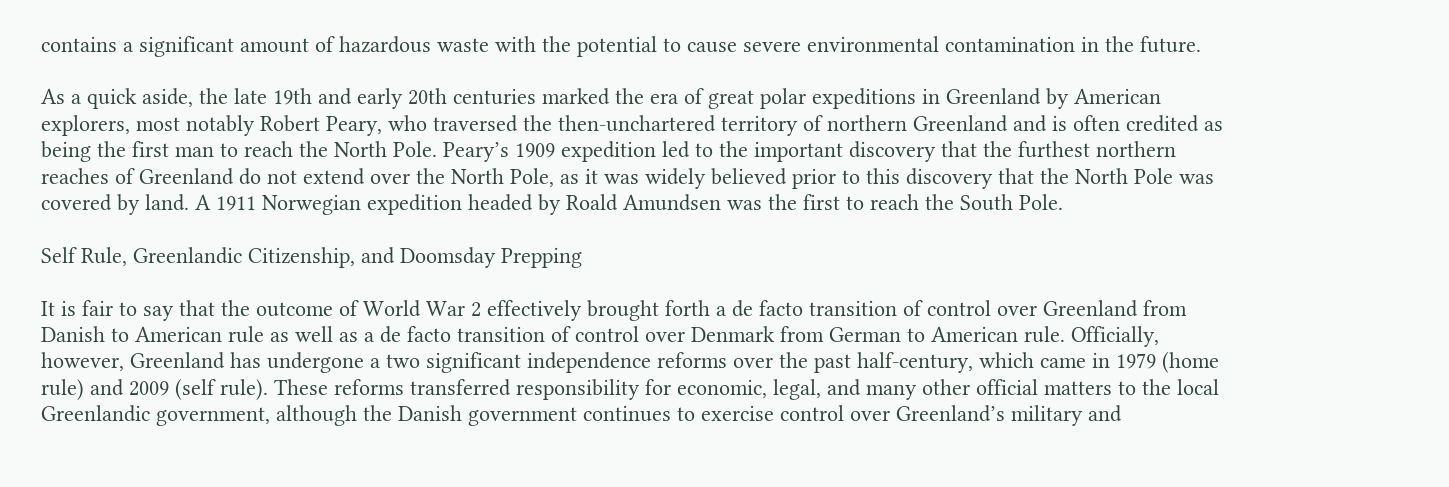contains a significant amount of hazardous waste with the potential to cause severe environmental contamination in the future.

As a quick aside, the late 19th and early 20th centuries marked the era of great polar expeditions in Greenland by American explorers, most notably Robert Peary, who traversed the then-unchartered territory of northern Greenland and is often credited as being the first man to reach the North Pole. Peary’s 1909 expedition led to the important discovery that the furthest northern reaches of Greenland do not extend over the North Pole, as it was widely believed prior to this discovery that the North Pole was covered by land. A 1911 Norwegian expedition headed by Roald Amundsen was the first to reach the South Pole.

Self Rule, Greenlandic Citizenship, and Doomsday Prepping

It is fair to say that the outcome of World War 2 effectively brought forth a de facto transition of control over Greenland from Danish to American rule as well as a de facto transition of control over Denmark from German to American rule. Officially, however, Greenland has undergone a two significant independence reforms over the past half-century, which came in 1979 (home rule) and 2009 (self rule). These reforms transferred responsibility for economic, legal, and many other official matters to the local Greenlandic government, although the Danish government continues to exercise control over Greenland’s military and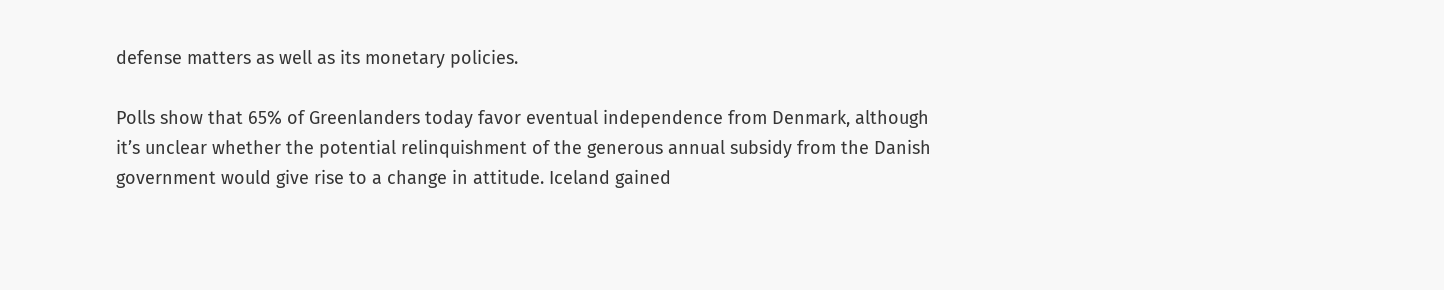defense matters as well as its monetary policies.

Polls show that 65% of Greenlanders today favor eventual independence from Denmark, although it’s unclear whether the potential relinquishment of the generous annual subsidy from the Danish government would give rise to a change in attitude. Iceland gained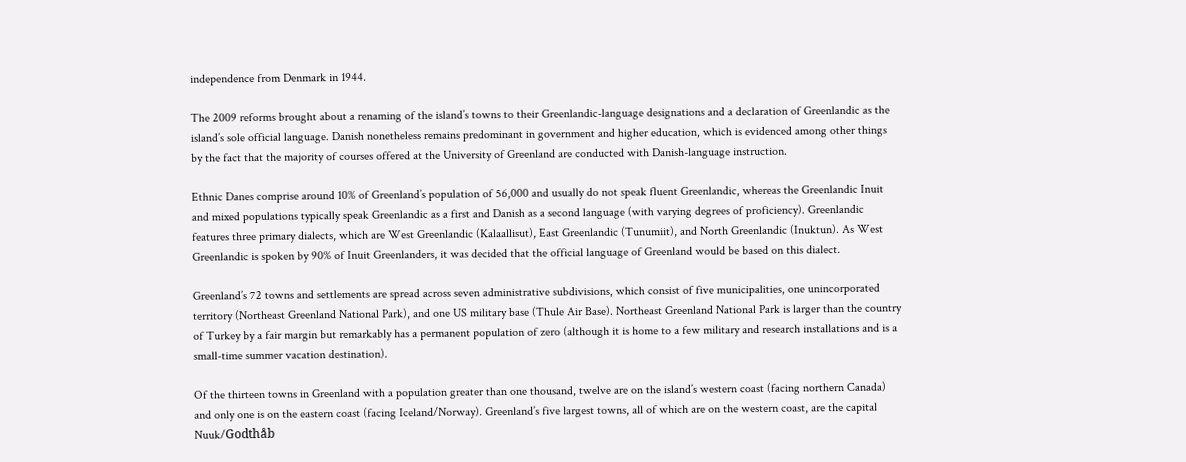independence from Denmark in 1944.

The 2009 reforms brought about a renaming of the island’s towns to their Greenlandic-language designations and a declaration of Greenlandic as the island’s sole official language. Danish nonetheless remains predominant in government and higher education, which is evidenced among other things by the fact that the majority of courses offered at the University of Greenland are conducted with Danish-language instruction.

Ethnic Danes comprise around 10% of Greenland’s population of 56,000 and usually do not speak fluent Greenlandic, whereas the Greenlandic Inuit and mixed populations typically speak Greenlandic as a first and Danish as a second language (with varying degrees of proficiency). Greenlandic features three primary dialects, which are West Greenlandic (Kalaallisut), East Greenlandic (Tunumiit), and North Greenlandic (Inuktun). As West Greenlandic is spoken by 90% of Inuit Greenlanders, it was decided that the official language of Greenland would be based on this dialect.

Greenland’s 72 towns and settlements are spread across seven administrative subdivisions, which consist of five municipalities, one unincorporated territory (Northeast Greenland National Park), and one US military base (Thule Air Base). Northeast Greenland National Park is larger than the country of Turkey by a fair margin but remarkably has a permanent population of zero (although it is home to a few military and research installations and is a small-time summer vacation destination).

Of the thirteen towns in Greenland with a population greater than one thousand, twelve are on the island’s western coast (facing northern Canada) and only one is on the eastern coast (facing Iceland/Norway). Greenland’s five largest towns, all of which are on the western coast, are the capital Nuuk/Godthåb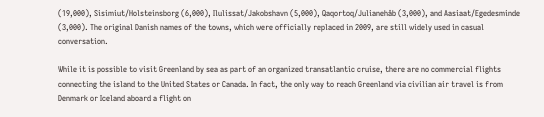(19,000), Sisimiut/Holsteinsborg (6,000), Ilulissat/Jakobshavn (5,000), Qaqortoq/Julianehåb (3,000), and Aasiaat/Egedesminde (3,000). The original Danish names of the towns, which were officially replaced in 2009, are still widely used in casual conversation.

While it is possible to visit Greenland by sea as part of an organized transatlantic cruise, there are no commercial flights connecting the island to the United States or Canada. In fact, the only way to reach Greenland via civilian air travel is from Denmark or Iceland aboard a flight on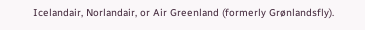Icelandair, Norlandair, or Air Greenland (formerly Grønlandsfly).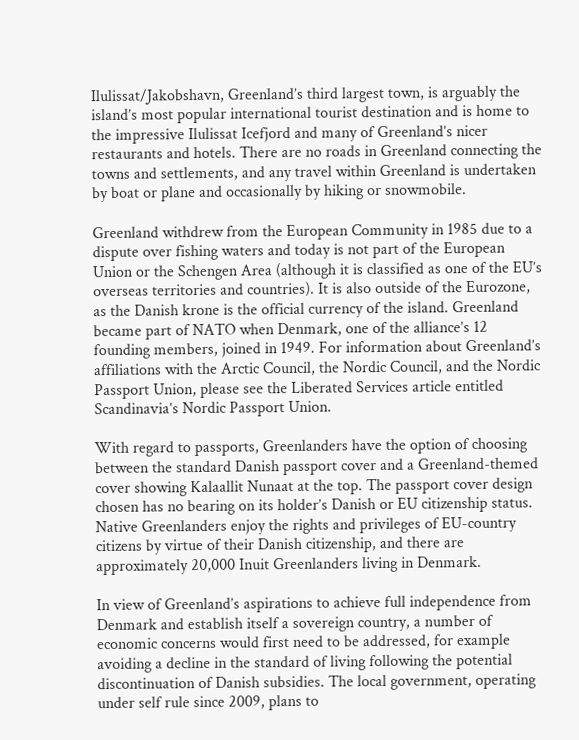Ilulissat/Jakobshavn, Greenland’s third largest town, is arguably the island’s most popular international tourist destination and is home to the impressive Ilulissat Icefjord and many of Greenland’s nicer restaurants and hotels. There are no roads in Greenland connecting the towns and settlements, and any travel within Greenland is undertaken by boat or plane and occasionally by hiking or snowmobile.

Greenland withdrew from the European Community in 1985 due to a dispute over fishing waters and today is not part of the European Union or the Schengen Area (although it is classified as one of the EU’s overseas territories and countries). It is also outside of the Eurozone, as the Danish krone is the official currency of the island. Greenland became part of NATO when Denmark, one of the alliance’s 12 founding members, joined in 1949. For information about Greenland’s affiliations with the Arctic Council, the Nordic Council, and the Nordic Passport Union, please see the Liberated Services article entitled Scandinavia’s Nordic Passport Union.

With regard to passports, Greenlanders have the option of choosing between the standard Danish passport cover and a Greenland-themed cover showing Kalaallit Nunaat at the top. The passport cover design chosen has no bearing on its holder’s Danish or EU citizenship status. Native Greenlanders enjoy the rights and privileges of EU-country citizens by virtue of their Danish citizenship, and there are approximately 20,000 Inuit Greenlanders living in Denmark.

In view of Greenland’s aspirations to achieve full independence from Denmark and establish itself a sovereign country, a number of economic concerns would first need to be addressed, for example avoiding a decline in the standard of living following the potential discontinuation of Danish subsidies. The local government, operating under self rule since 2009, plans to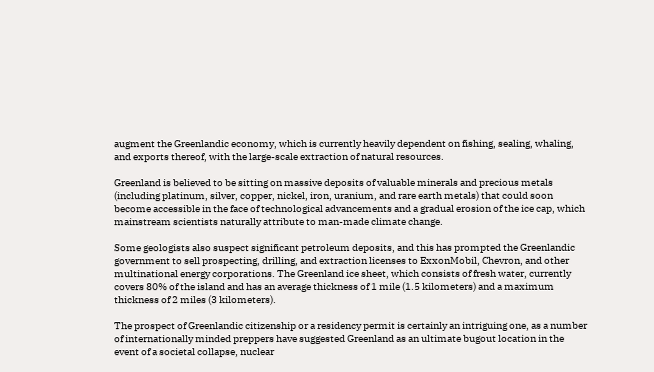augment the Greenlandic economy, which is currently heavily dependent on fishing, sealing, whaling, and exports thereof, with the large-scale extraction of natural resources.

Greenland is believed to be sitting on massive deposits of valuable minerals and precious metals (including platinum, silver, copper, nickel, iron, uranium, and rare earth metals) that could soon become accessible in the face of technological advancements and a gradual erosion of the ice cap, which mainstream scientists naturally attribute to man-made climate change.

Some geologists also suspect significant petroleum deposits, and this has prompted the Greenlandic government to sell prospecting, drilling, and extraction licenses to ExxonMobil, Chevron, and other multinational energy corporations. The Greenland ice sheet, which consists of fresh water, currently covers 80% of the island and has an average thickness of 1 mile (1.5 kilometers) and a maximum thickness of 2 miles (3 kilometers).

The prospect of Greenlandic citizenship or a residency permit is certainly an intriguing one, as a number of internationally minded preppers have suggested Greenland as an ultimate bugout location in the event of a societal collapse, nuclear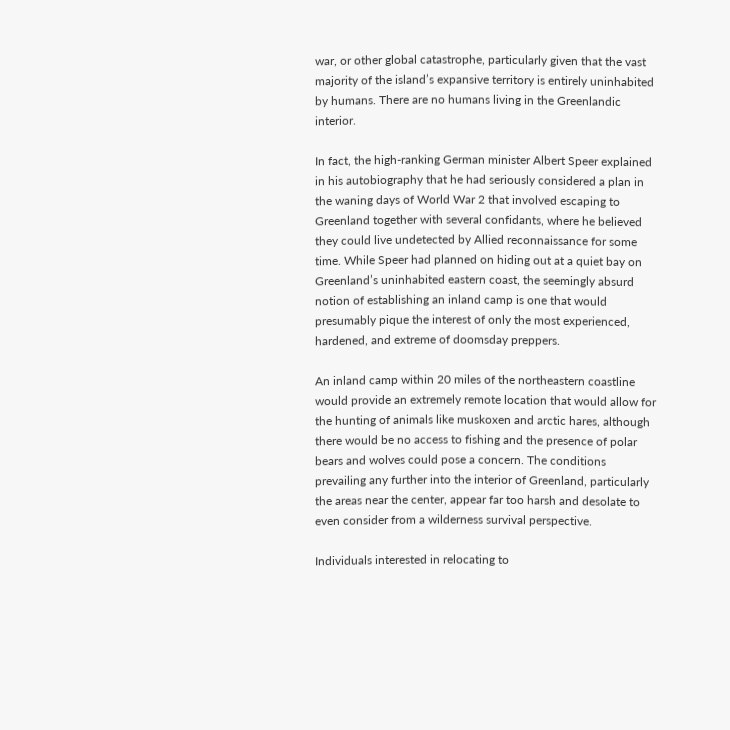war, or other global catastrophe, particularly given that the vast majority of the island’s expansive territory is entirely uninhabited by humans. There are no humans living in the Greenlandic interior.

In fact, the high-ranking German minister Albert Speer explained in his autobiography that he had seriously considered a plan in the waning days of World War 2 that involved escaping to Greenland together with several confidants, where he believed they could live undetected by Allied reconnaissance for some time. While Speer had planned on hiding out at a quiet bay on Greenland’s uninhabited eastern coast, the seemingly absurd notion of establishing an inland camp is one that would presumably pique the interest of only the most experienced, hardened, and extreme of doomsday preppers.

An inland camp within 20 miles of the northeastern coastline would provide an extremely remote location that would allow for the hunting of animals like muskoxen and arctic hares, although there would be no access to fishing and the presence of polar bears and wolves could pose a concern. The conditions prevailing any further into the interior of Greenland, particularly the areas near the center, appear far too harsh and desolate to even consider from a wilderness survival perspective.

Individuals interested in relocating to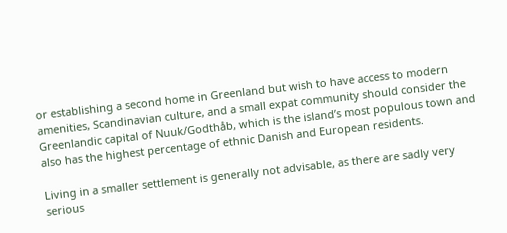or establishing a second home in Greenland but wish to have access to modern amenities, Scandinavian culture, and a small expat community should consider the Greenlandic capital of Nuuk/Godthåb, which is the island’s most populous town and also has the highest percentage of ethnic Danish and European residents.

Living in a smaller settlement is generally not advisable, as there are sadly very serious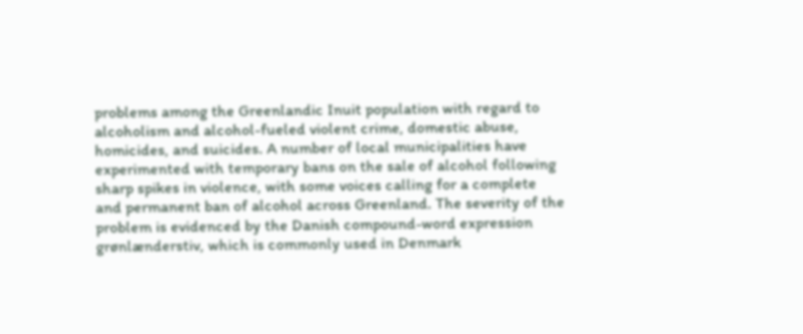problems among the Greenlandic Inuit population with regard to alcoholism and alcohol-fueled violent crime, domestic abuse, homicides, and suicides. A number of local municipalities have experimented with temporary bans on the sale of alcohol following sharp spikes in violence, with some voices calling for a complete and permanent ban of alcohol across Greenland. The severity of the problem is evidenced by the Danish compound-word expression grønlænderstiv, which is commonly used in Denmark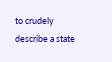to crudely describe a state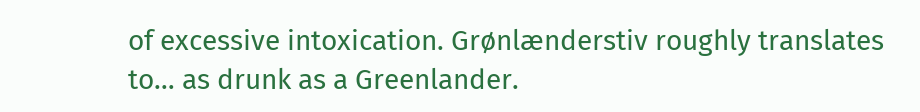of excessive intoxication. Grønlænderstiv roughly translates to… as drunk as a Greenlander.